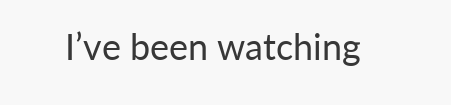I’ve been watching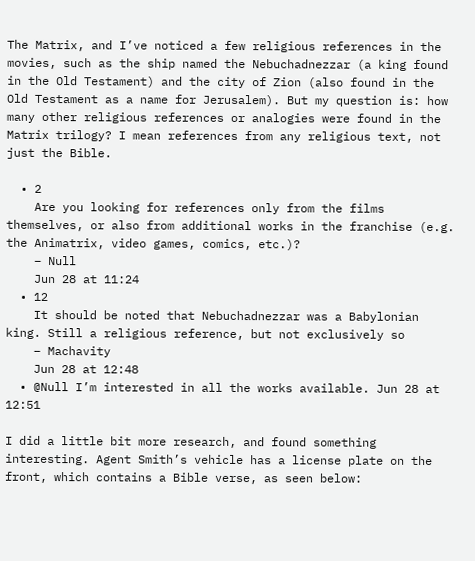The Matrix, and I’ve noticed a few religious references in the movies, such as the ship named the Nebuchadnezzar (a king found in the Old Testament) and the city of Zion (also found in the Old Testament as a name for Jerusalem). But my question is: how many other religious references or analogies were found in the Matrix trilogy? I mean references from any religious text, not just the Bible.

  • 2
    Are you looking for references only from the films themselves, or also from additional works in the franchise (e.g. the Animatrix, video games, comics, etc.)?
    – Null
    Jun 28 at 11:24
  • 12
    It should be noted that Nebuchadnezzar was a Babylonian king. Still a religious reference, but not exclusively so
    – Machavity
    Jun 28 at 12:48
  • @Null I’m interested in all the works available. Jun 28 at 12:51

I did a little bit more research, and found something interesting. Agent Smith’s vehicle has a license plate on the front, which contains a Bible verse, as seen below: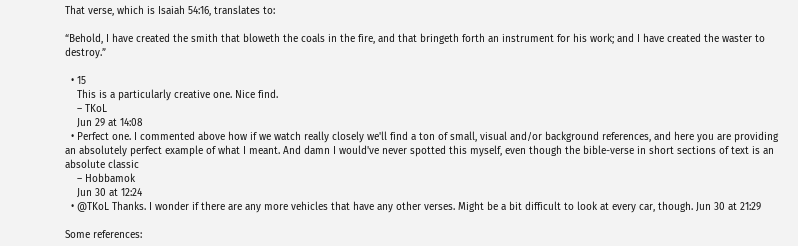That verse, which is Isaiah 54:16, translates to:

“Behold, I have created the smith that bloweth the coals in the fire, and that bringeth forth an instrument for his work; and I have created the waster to destroy.”

  • 15
    This is a particularly creative one. Nice find.
    – TKoL
    Jun 29 at 14:08
  • Perfect one. I commented above how if we watch really closely we'll find a ton of small, visual and/or background references, and here you are providing an absolutely perfect example of what I meant. And damn I would've never spotted this myself, even though the bible-verse in short sections of text is an absolute classic
    – Hobbamok
    Jun 30 at 12:24
  • @TKoL Thanks. I wonder if there are any more vehicles that have any other verses. Might be a bit difficult to look at every car, though. Jun 30 at 21:29

Some references: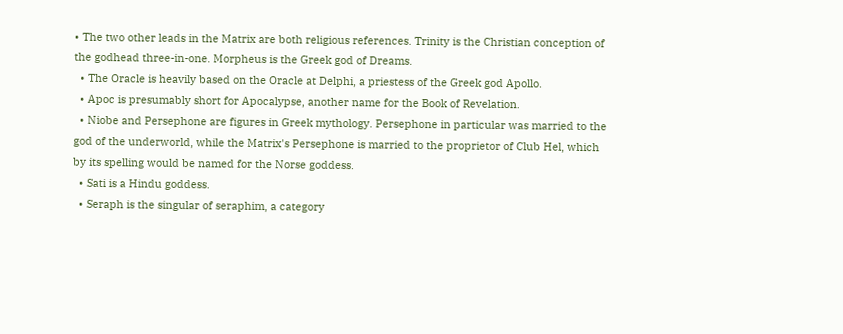• The two other leads in the Matrix are both religious references. Trinity is the Christian conception of the godhead three-in-one. Morpheus is the Greek god of Dreams.
  • The Oracle is heavily based on the Oracle at Delphi, a priestess of the Greek god Apollo.
  • Apoc is presumably short for Apocalypse, another name for the Book of Revelation.
  • Niobe and Persephone are figures in Greek mythology. Persephone in particular was married to the god of the underworld, while the Matrix's Persephone is married to the proprietor of Club Hel, which by its spelling would be named for the Norse goddess.
  • Sati is a Hindu goddess.
  • Seraph is the singular of seraphim, a category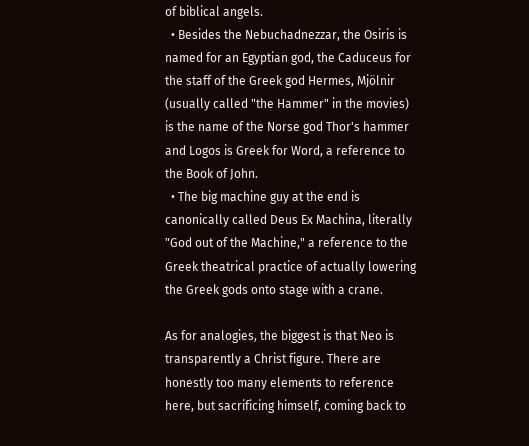of biblical angels.
  • Besides the Nebuchadnezzar, the Osiris is named for an Egyptian god, the Caduceus for the staff of the Greek god Hermes, Mjölnir (usually called "the Hammer" in the movies) is the name of the Norse god Thor's hammer and Logos is Greek for Word, a reference to the Book of John.
  • The big machine guy at the end is canonically called Deus Ex Machina, literally "God out of the Machine," a reference to the Greek theatrical practice of actually lowering the Greek gods onto stage with a crane.

As for analogies, the biggest is that Neo is transparently a Christ figure. There are honestly too many elements to reference here, but sacrificing himself, coming back to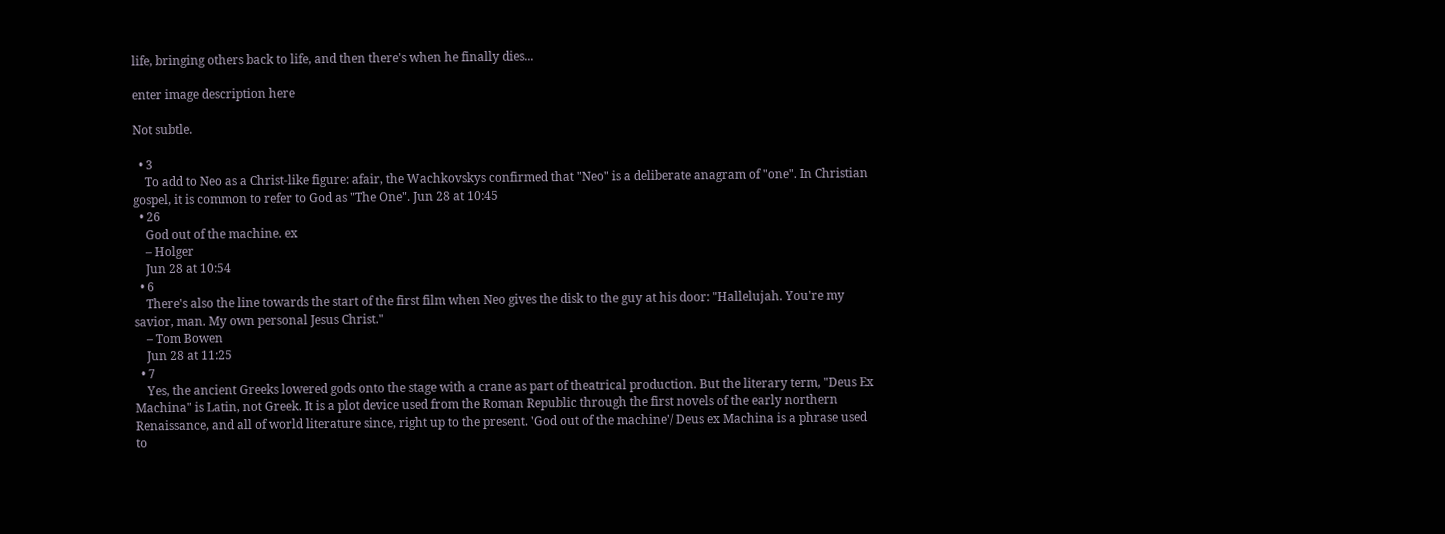life, bringing others back to life, and then there's when he finally dies...

enter image description here

Not subtle.

  • 3
    To add to Neo as a Christ-like figure: afair, the Wachkovskys confirmed that "Neo" is a deliberate anagram of "one". In Christian gospel, it is common to refer to God as "The One". Jun 28 at 10:45
  • 26
    God out of the machine. ex
    – Holger
    Jun 28 at 10:54
  • 6
    There's also the line towards the start of the first film when Neo gives the disk to the guy at his door: "Hallelujah. You're my savior, man. My own personal Jesus Christ."
    – Tom Bowen
    Jun 28 at 11:25
  • 7
    Yes, the ancient Greeks lowered gods onto the stage with a crane as part of theatrical production. But the literary term, "Deus Ex Machina" is Latin, not Greek. It is a plot device used from the Roman Republic through the first novels of the early northern Renaissance, and all of world literature since, right up to the present. 'God out of the machine'/ Deus ex Machina is a phrase used to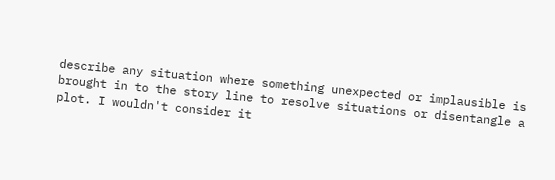describe any situation where something unexpected or implausible is brought in to the story line to resolve situations or disentangle a plot. I wouldn't consider it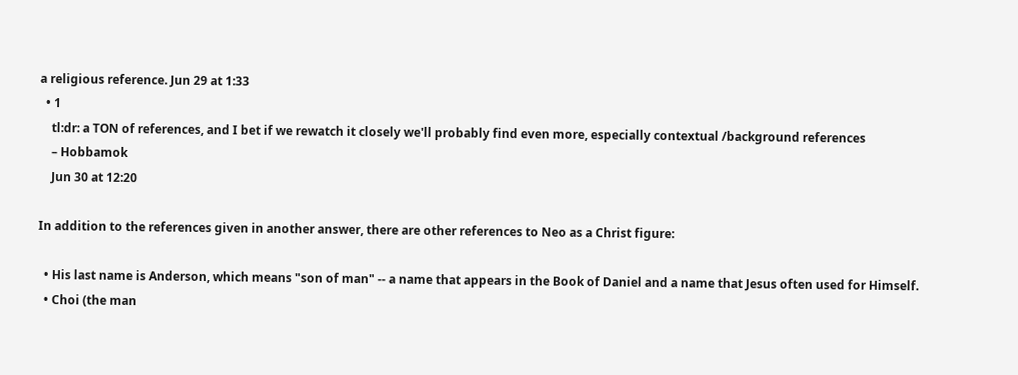a religious reference. Jun 29 at 1:33
  • 1
    tl:dr: a TON of references, and I bet if we rewatch it closely we'll probably find even more, especially contextual /background references
    – Hobbamok
    Jun 30 at 12:20

In addition to the references given in another answer, there are other references to Neo as a Christ figure:

  • His last name is Anderson, which means "son of man" -- a name that appears in the Book of Daniel and a name that Jesus often used for Himself.
  • Choi (the man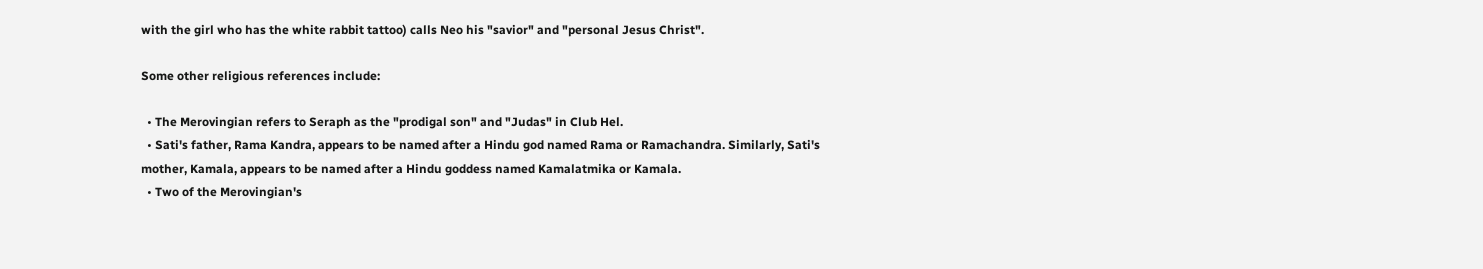with the girl who has the white rabbit tattoo) calls Neo his "savior" and "personal Jesus Christ".

Some other religious references include:

  • The Merovingian refers to Seraph as the "prodigal son" and "Judas" in Club Hel.
  • Sati's father, Rama Kandra, appears to be named after a Hindu god named Rama or Ramachandra. Similarly, Sati's mother, Kamala, appears to be named after a Hindu goddess named Kamalatmika or Kamala.
  • Two of the Merovingian's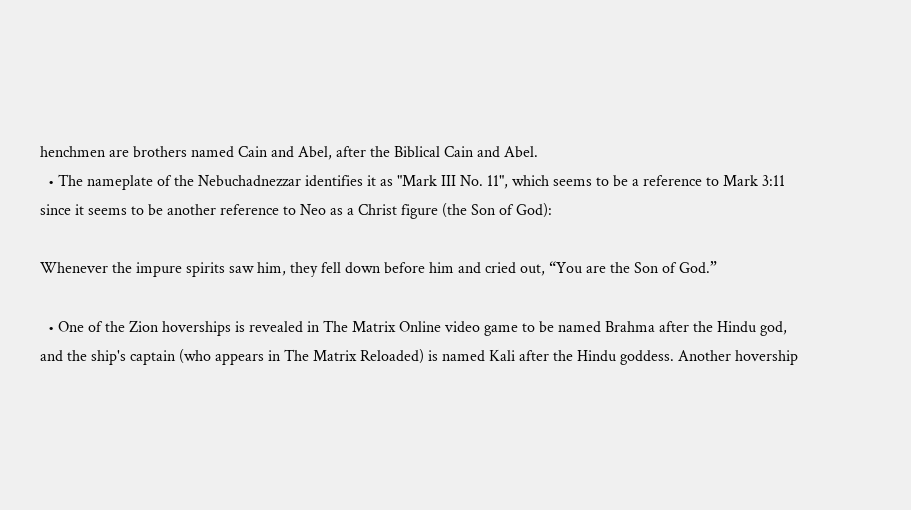henchmen are brothers named Cain and Abel, after the Biblical Cain and Abel.
  • The nameplate of the Nebuchadnezzar identifies it as "Mark III No. 11", which seems to be a reference to Mark 3:11 since it seems to be another reference to Neo as a Christ figure (the Son of God):

Whenever the impure spirits saw him, they fell down before him and cried out, “You are the Son of God.”

  • One of the Zion hoverships is revealed in The Matrix Online video game to be named Brahma after the Hindu god, and the ship's captain (who appears in The Matrix Reloaded) is named Kali after the Hindu goddess. Another hovership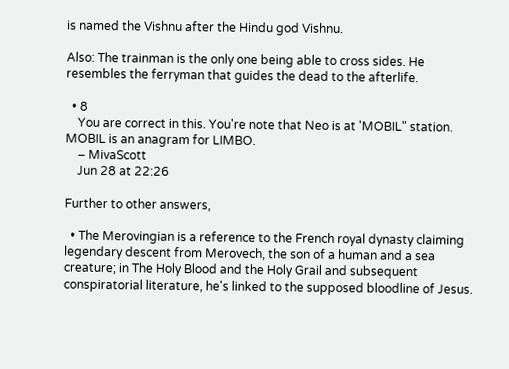is named the Vishnu after the Hindu god Vishnu.

Also: The trainman is the only one being able to cross sides. He resembles the ferryman that guides the dead to the afterlife.

  • 8
    You are correct in this. You're note that Neo is at 'MOBIL" station. MOBIL is an anagram for LIMBO.
    – MivaScott
    Jun 28 at 22:26

Further to other answers,

  • The Merovingian is a reference to the French royal dynasty claiming legendary descent from Merovech, the son of a human and a sea creature; in The Holy Blood and the Holy Grail and subsequent conspiratorial literature, he's linked to the supposed bloodline of Jesus.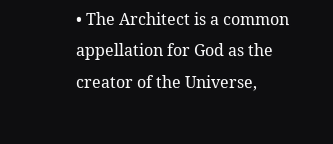• The Architect is a common appellation for God as the creator of the Universe,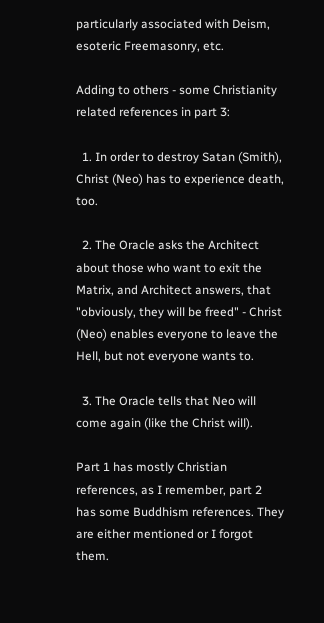particularly associated with Deism, esoteric Freemasonry, etc.

Adding to others - some Christianity related references in part 3:

  1. In order to destroy Satan (Smith), Christ (Neo) has to experience death, too.

  2. The Oracle asks the Architect about those who want to exit the Matrix, and Architect answers, that "obviously, they will be freed" - Christ (Neo) enables everyone to leave the Hell, but not everyone wants to.

  3. The Oracle tells that Neo will come again (like the Christ will).

Part 1 has mostly Christian references, as I remember, part 2 has some Buddhism references. They are either mentioned or I forgot them.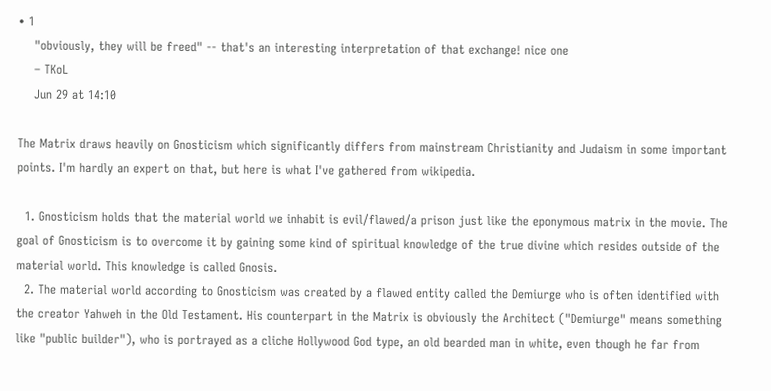• 1
    "obviously, they will be freed" -- that's an interesting interpretation of that exchange! nice one
    – TKoL
    Jun 29 at 14:10

The Matrix draws heavily on Gnosticism which significantly differs from mainstream Christianity and Judaism in some important points. I'm hardly an expert on that, but here is what I've gathered from wikipedia.

  1. Gnosticism holds that the material world we inhabit is evil/flawed/a prison just like the eponymous matrix in the movie. The goal of Gnosticism is to overcome it by gaining some kind of spiritual knowledge of the true divine which resides outside of the material world. This knowledge is called Gnosis.
  2. The material world according to Gnosticism was created by a flawed entity called the Demiurge who is often identified with the creator Yahweh in the Old Testament. His counterpart in the Matrix is obviously the Architect ("Demiurge" means something like "public builder"), who is portrayed as a cliche Hollywood God type, an old bearded man in white, even though he far from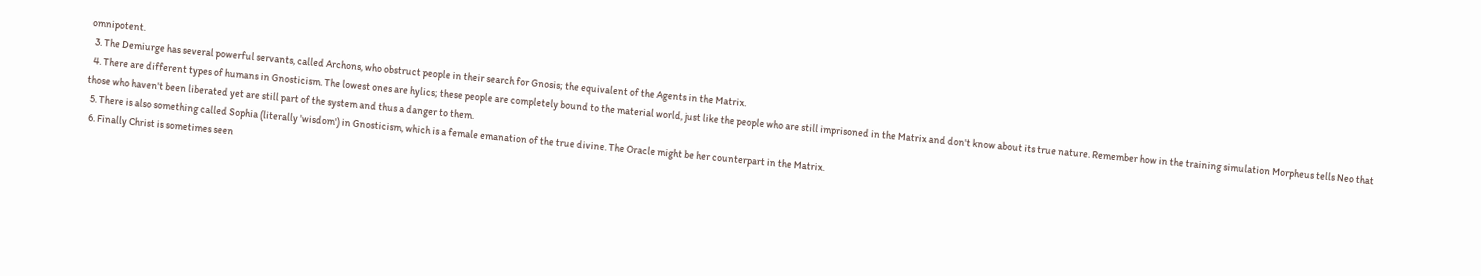omnipotent.
  3. The Demiurge has several powerful servants, called Archons, who obstruct people in their search for Gnosis; the equivalent of the Agents in the Matrix.
  4. There are different types of humans in Gnosticism. The lowest ones are hylics; these people are completely bound to the material world, just like the people who are still imprisoned in the Matrix and don't know about its true nature. Remember how in the training simulation Morpheus tells Neo that those who haven't been liberated yet are still part of the system and thus a danger to them.
  5. There is also something called Sophia (literally 'wisdom') in Gnosticism, which is a female emanation of the true divine. The Oracle might be her counterpart in the Matrix.
  6. Finally Christ is sometimes seen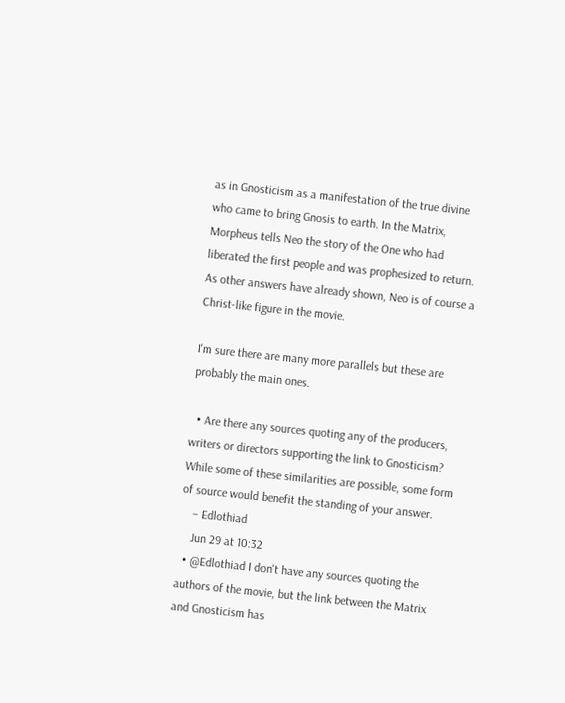as in Gnosticism as a manifestation of the true divine who came to bring Gnosis to earth. In the Matrix, Morpheus tells Neo the story of the One who had liberated the first people and was prophesized to return. As other answers have already shown, Neo is of course a Christ-like figure in the movie.

I'm sure there are many more parallels but these are probably the main ones.

  • Are there any sources quoting any of the producers, writers or directors supporting the link to Gnosticism? While some of these similarities are possible, some form of source would benefit the standing of your answer.
    – Edlothiad
    Jun 29 at 10:32
  • @Edlothiad I don't have any sources quoting the authors of the movie, but the link between the Matrix and Gnosticism has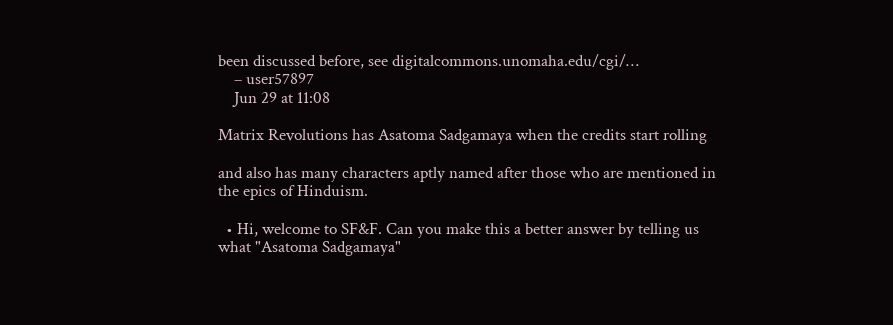been discussed before, see digitalcommons.unomaha.edu/cgi/…
    – user57897
    Jun 29 at 11:08

Matrix Revolutions has Asatoma Sadgamaya when the credits start rolling

and also has many characters aptly named after those who are mentioned in the epics of Hinduism.

  • Hi, welcome to SF&F. Can you make this a better answer by telling us what "Asatoma Sadgamaya"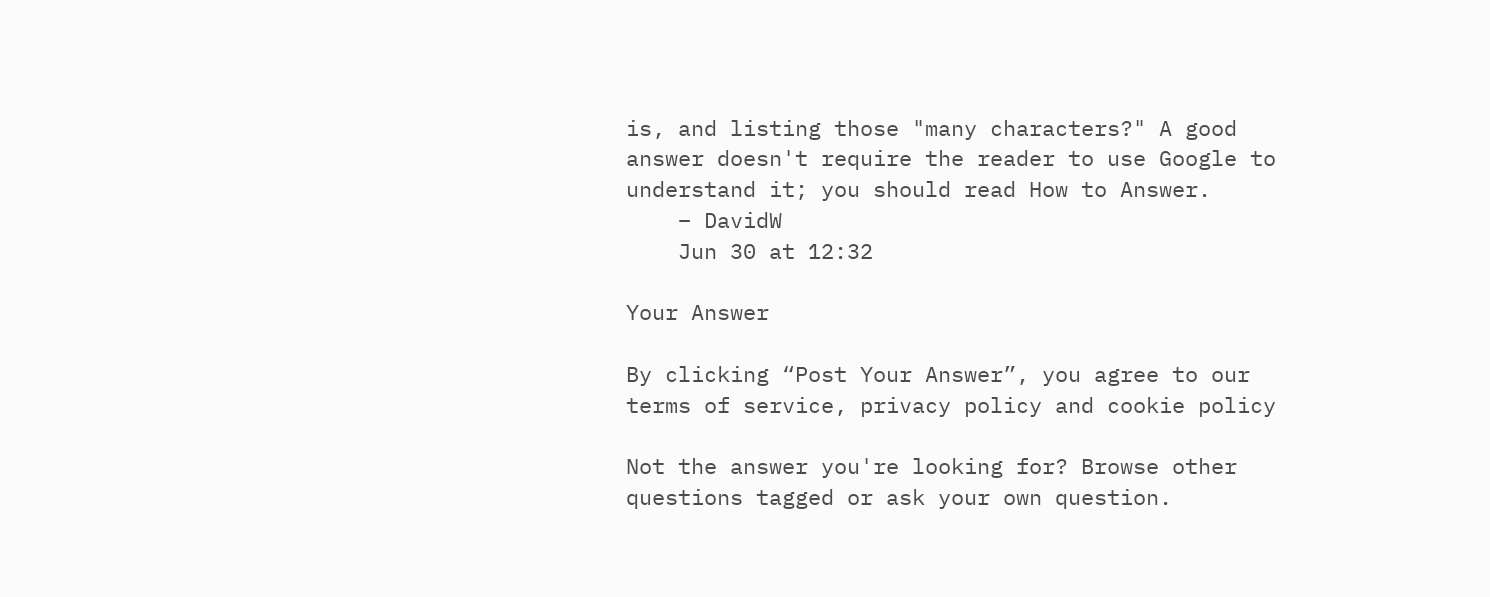is, and listing those "many characters?" A good answer doesn't require the reader to use Google to understand it; you should read How to Answer.
    – DavidW
    Jun 30 at 12:32

Your Answer

By clicking “Post Your Answer”, you agree to our terms of service, privacy policy and cookie policy

Not the answer you're looking for? Browse other questions tagged or ask your own question.